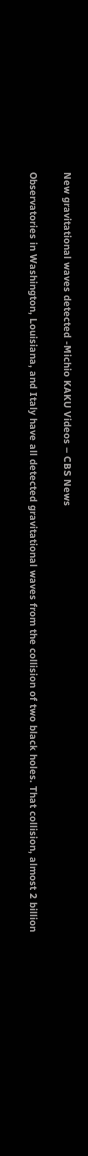New gravitational waves detected -Michio KAKU Videos – CBS News

Observatories in Washington, Louisiana, and Italy have all detected gravitational waves from the collision of two black holes. That collision, almost 2 billion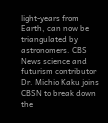light-years from Earth, can now be triangulated by astronomers. CBS News science and futurism contributor Dr. Michio Kaku joins CBSN to break down the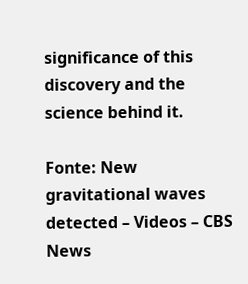significance of this discovery and the science behind it.

Fonte: New gravitational waves detected – Videos – CBS News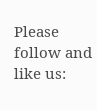Please follow and like us: